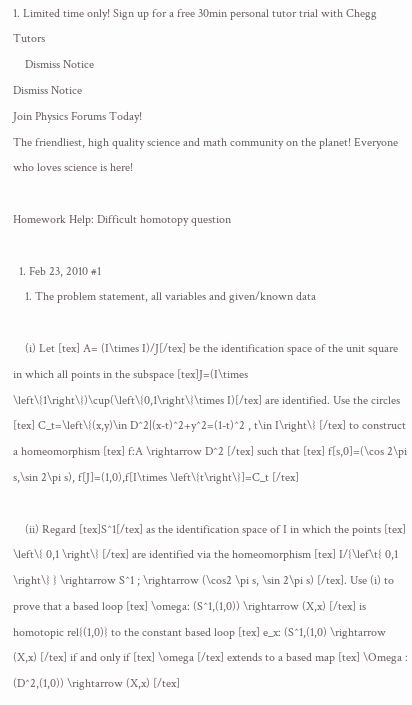1. Limited time only! Sign up for a free 30min personal tutor trial with Chegg Tutors
    Dismiss Notice
Dismiss Notice
Join Physics Forums Today!
The friendliest, high quality science and math community on the planet! Everyone who loves science is here!

Homework Help: Difficult homotopy question

  1. Feb 23, 2010 #1
    1. The problem statement, all variables and given/known data

    (i) Let [tex] A= (I\times I)/J[/tex] be the identification space of the unit square in which all points in the subspace [tex]J=(I\times \left\{1\right\})\cup(\left\{0,1\right\}\times I)[/tex] are identified. Use the circles [tex] C_t=\left\{(x,y)\in D^2|(x-t)^2+y^2=(1-t)^2 , t\in I\right\} [/tex] to construct a homeomorphism [tex] f:A \rightarrow D^2 [/tex] such that [tex] f[s,0]=(\cos 2\pi s,\sin 2\pi s), f[J]=(1,0),f[I\times \left\{t\right\}]=C_t [/tex]

    (ii) Regard [tex]S^1[/tex] as the identification space of I in which the points [tex] \left\{ 0,1 \right\} [/tex] are identified via the homeomorphism [tex] I/{\lef\t{ 0,1 \right\} } \rightarrow S^1 ; \rightarrow (\cos2 \pi s, \sin 2\pi s) [/tex]. Use (i) to prove that a based loop [tex] \omega: (S^1,(1,0)) \rightarrow (X,x) [/tex] is homotopic rel{(1,0)} to the constant based loop [tex] e_x: (S^1,(1,0) \rightarrow (X,x) [/tex] if and only if [tex] \omega [/tex] extends to a based map [tex] \Omega : (D^2,(1,0)) \rightarrow (X,x) [/tex]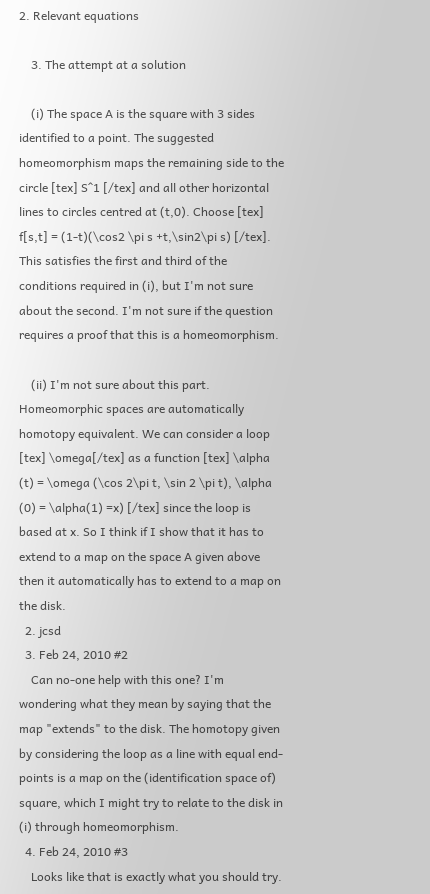2. Relevant equations

    3. The attempt at a solution

    (i) The space A is the square with 3 sides identified to a point. The suggested homeomorphism maps the remaining side to the circle [tex] S^1 [/tex] and all other horizontal lines to circles centred at (t,0). Choose [tex] f[s,t] = (1-t)(\cos2 \pi s +t,\sin2\pi s) [/tex]. This satisfies the first and third of the conditions required in (i), but I'm not sure about the second. I'm not sure if the question requires a proof that this is a homeomorphism.

    (ii) I'm not sure about this part. Homeomorphic spaces are automatically homotopy equivalent. We can consider a loop [tex] \omega[/tex] as a function [tex] \alpha (t) = \omega (\cos 2\pi t, \sin 2 \pi t), \alpha (0) = \alpha(1) =x) [/tex] since the loop is based at x. So I think if I show that it has to extend to a map on the space A given above then it automatically has to extend to a map on the disk.
  2. jcsd
  3. Feb 24, 2010 #2
    Can no-one help with this one? I'm wondering what they mean by saying that the map "extends" to the disk. The homotopy given by considering the loop as a line with equal end-points is a map on the (identification space of) square, which I might try to relate to the disk in (i) through homeomorphism.
  4. Feb 24, 2010 #3
    Looks like that is exactly what you should try.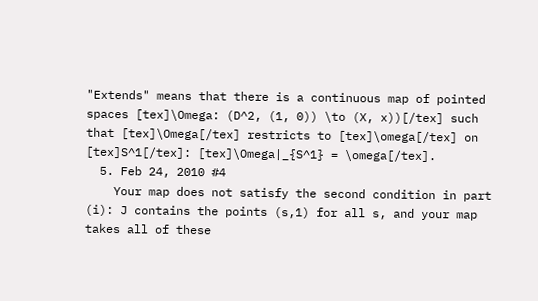"Extends" means that there is a continuous map of pointed spaces [tex]\Omega: (D^2, (1, 0)) \to (X, x))[/tex] such that [tex]\Omega[/tex] restricts to [tex]\omega[/tex] on [tex]S^1[/tex]: [tex]\Omega|_{S^1} = \omega[/tex].
  5. Feb 24, 2010 #4
    Your map does not satisfy the second condition in part (i): J contains the points (s,1) for all s, and your map takes all of these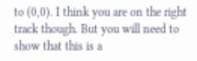to (0,0). I think you are on the right track though. But you will need to show that this is a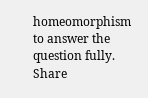homeomorphism to answer the question fully.
Share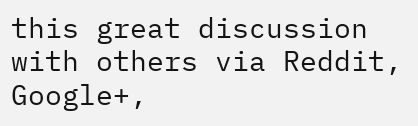this great discussion with others via Reddit, Google+,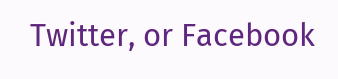Twitter, or Facebook